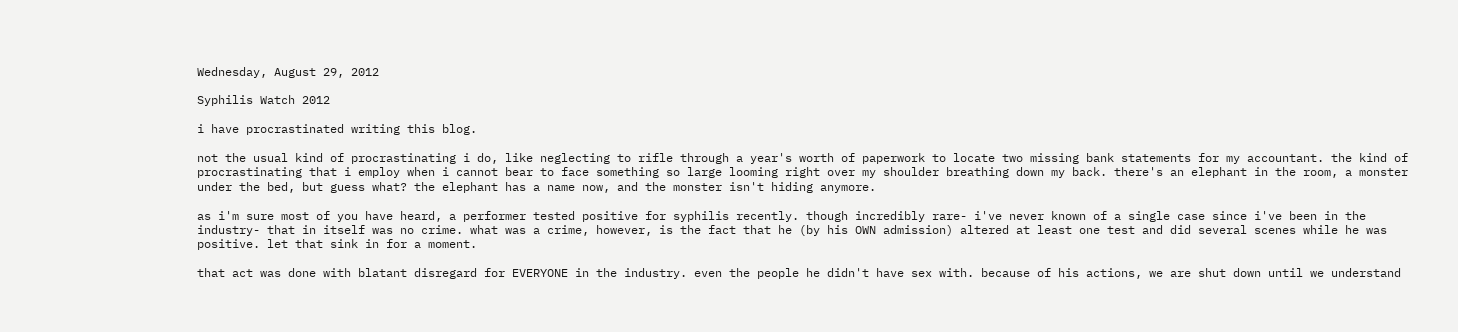Wednesday, August 29, 2012

Syphilis Watch 2012

i have procrastinated writing this blog.

not the usual kind of procrastinating i do, like neglecting to rifle through a year's worth of paperwork to locate two missing bank statements for my accountant. the kind of procrastinating that i employ when i cannot bear to face something so large looming right over my shoulder breathing down my back. there's an elephant in the room, a monster under the bed, but guess what? the elephant has a name now, and the monster isn't hiding anymore.

as i'm sure most of you have heard, a performer tested positive for syphilis recently. though incredibly rare- i've never known of a single case since i've been in the industry- that in itself was no crime. what was a crime, however, is the fact that he (by his OWN admission) altered at least one test and did several scenes while he was positive. let that sink in for a moment.

that act was done with blatant disregard for EVERYONE in the industry. even the people he didn't have sex with. because of his actions, we are shut down until we understand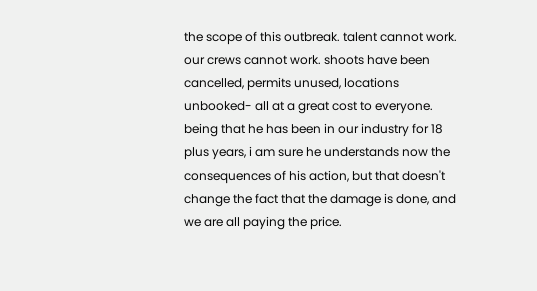the scope of this outbreak. talent cannot work. our crews cannot work. shoots have been cancelled, permits unused, locations unbooked- all at a great cost to everyone. being that he has been in our industry for 18 plus years, i am sure he understands now the consequences of his action, but that doesn't change the fact that the damage is done, and we are all paying the price.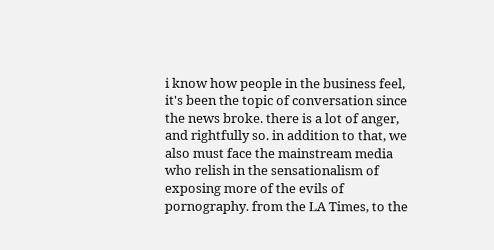i know how people in the business feel, it's been the topic of conversation since the news broke. there is a lot of anger, and rightfully so. in addition to that, we also must face the mainstream media who relish in the sensationalism of exposing more of the evils of pornography. from the LA Times, to the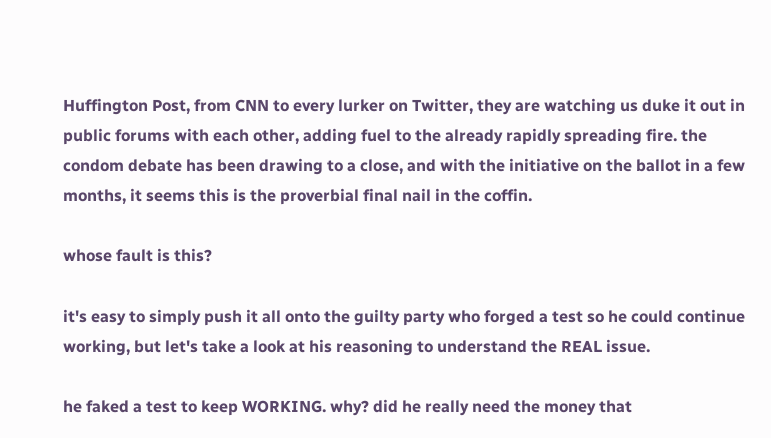Huffington Post, from CNN to every lurker on Twitter, they are watching us duke it out in public forums with each other, adding fuel to the already rapidly spreading fire. the condom debate has been drawing to a close, and with the initiative on the ballot in a few months, it seems this is the proverbial final nail in the coffin.

whose fault is this?

it's easy to simply push it all onto the guilty party who forged a test so he could continue working, but let's take a look at his reasoning to understand the REAL issue.

he faked a test to keep WORKING. why? did he really need the money that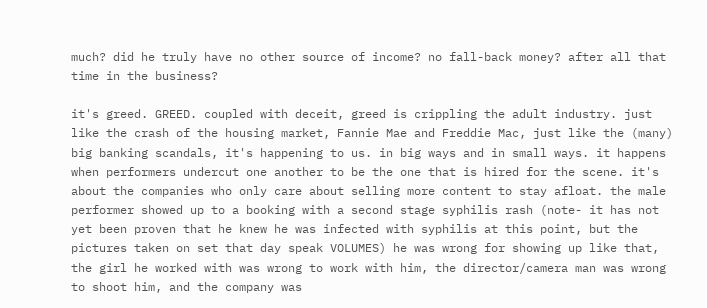much? did he truly have no other source of income? no fall-back money? after all that time in the business?

it's greed. GREED. coupled with deceit, greed is crippling the adult industry. just like the crash of the housing market, Fannie Mae and Freddie Mac, just like the (many) big banking scandals, it's happening to us. in big ways and in small ways. it happens when performers undercut one another to be the one that is hired for the scene. it's about the companies who only care about selling more content to stay afloat. the male performer showed up to a booking with a second stage syphilis rash (note- it has not yet been proven that he knew he was infected with syphilis at this point, but the pictures taken on set that day speak VOLUMES) he was wrong for showing up like that, the girl he worked with was wrong to work with him, the director/camera man was wrong to shoot him, and the company was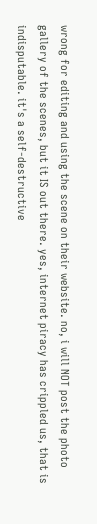wrong for editing and using the scene on their website. no, i will NOT post the photo gallery of the scenes, but it IS out there. yes, internet piracy has crippled us, that is indisputable. it's a self-destructive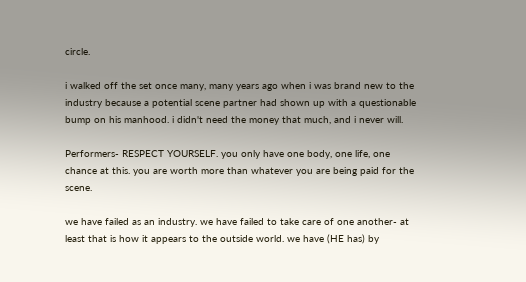circle.

i walked off the set once many, many years ago when i was brand new to the industry because a potential scene partner had shown up with a questionable bump on his manhood. i didn't need the money that much, and i never will.

Performers- RESPECT YOURSELF. you only have one body, one life, one chance at this. you are worth more than whatever you are being paid for the scene.

we have failed as an industry. we have failed to take care of one another- at least that is how it appears to the outside world. we have (HE has) by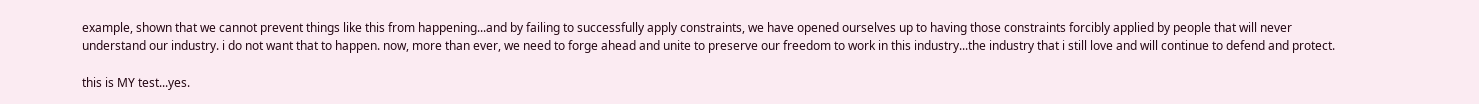example, shown that we cannot prevent things like this from happening...and by failing to successfully apply constraints, we have opened ourselves up to having those constraints forcibly applied by people that will never understand our industry. i do not want that to happen. now, more than ever, we need to forge ahead and unite to preserve our freedom to work in this industry...the industry that i still love and will continue to defend and protect.

this is MY test...yes.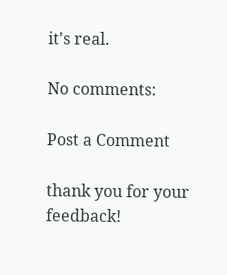it's real.

No comments:

Post a Comment

thank you for your feedback!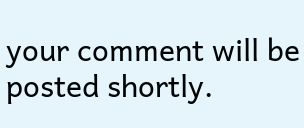your comment will be posted shortly.